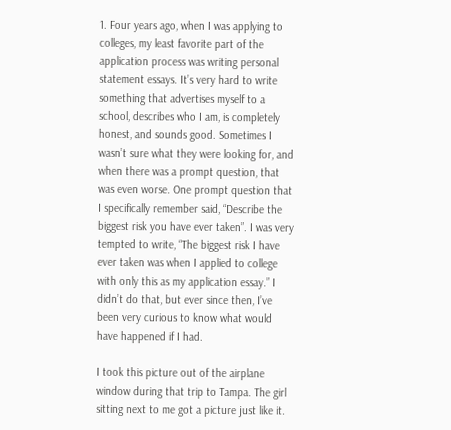1. Four years ago, when I was applying to colleges, my least favorite part of the application process was writing personal statement essays. It’s very hard to write something that advertises myself to a school, describes who I am, is completely honest, and sounds good. Sometimes I wasn’t sure what they were looking for, and when there was a prompt question, that was even worse. One prompt question that I specifically remember said, “Describe the biggest risk you have ever taken”. I was very tempted to write, “The biggest risk I have ever taken was when I applied to college with only this as my application essay.” I didn’t do that, but ever since then, I’ve been very curious to know what would have happened if I had.

I took this picture out of the airplane window during that trip to Tampa. The girl sitting next to me got a picture just like it.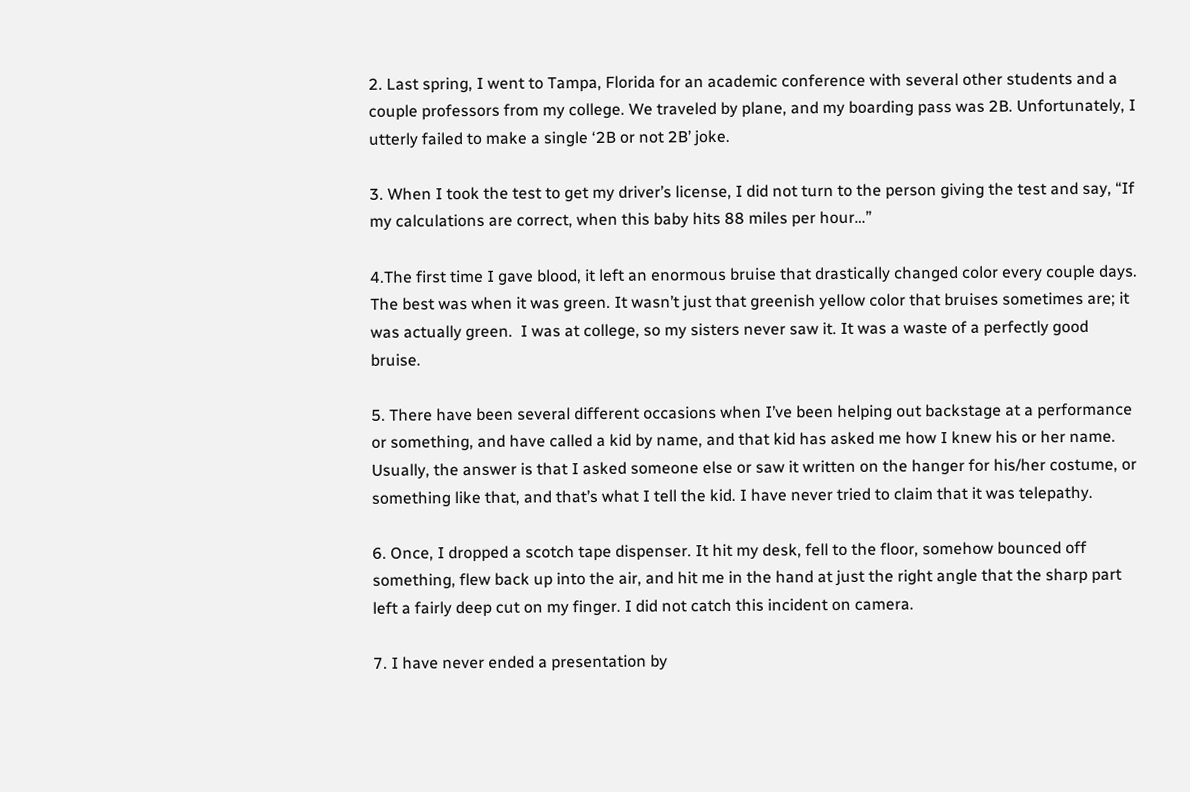2. Last spring, I went to Tampa, Florida for an academic conference with several other students and a couple professors from my college. We traveled by plane, and my boarding pass was 2B. Unfortunately, I utterly failed to make a single ‘2B or not 2B’ joke.

3. When I took the test to get my driver’s license, I did not turn to the person giving the test and say, “If my calculations are correct, when this baby hits 88 miles per hour…”

4.The first time I gave blood, it left an enormous bruise that drastically changed color every couple days. The best was when it was green. It wasn’t just that greenish yellow color that bruises sometimes are; it was actually green.  I was at college, so my sisters never saw it. It was a waste of a perfectly good bruise.

5. There have been several different occasions when I’ve been helping out backstage at a performance or something, and have called a kid by name, and that kid has asked me how I knew his or her name. Usually, the answer is that I asked someone else or saw it written on the hanger for his/her costume, or something like that, and that’s what I tell the kid. I have never tried to claim that it was telepathy.

6. Once, I dropped a scotch tape dispenser. It hit my desk, fell to the floor, somehow bounced off something, flew back up into the air, and hit me in the hand at just the right angle that the sharp part left a fairly deep cut on my finger. I did not catch this incident on camera.

7. I have never ended a presentation by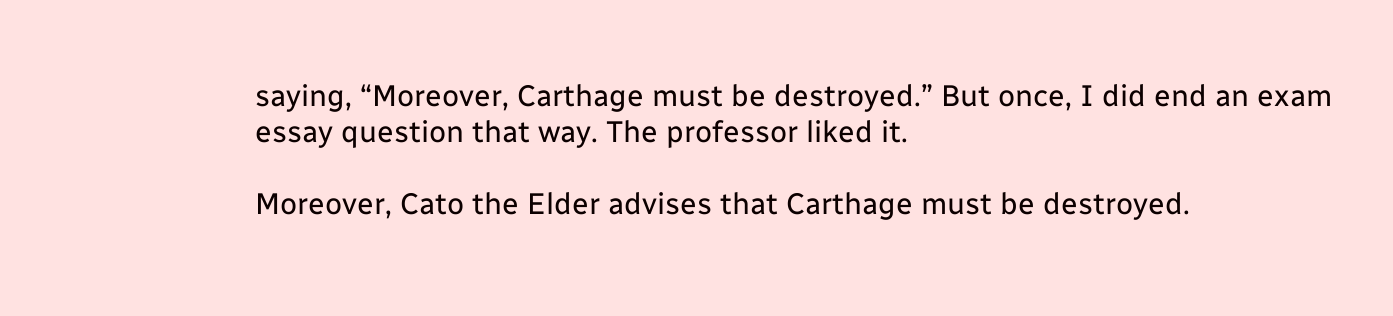saying, “Moreover, Carthage must be destroyed.” But once, I did end an exam essay question that way. The professor liked it.

Moreover, Cato the Elder advises that Carthage must be destroyed.